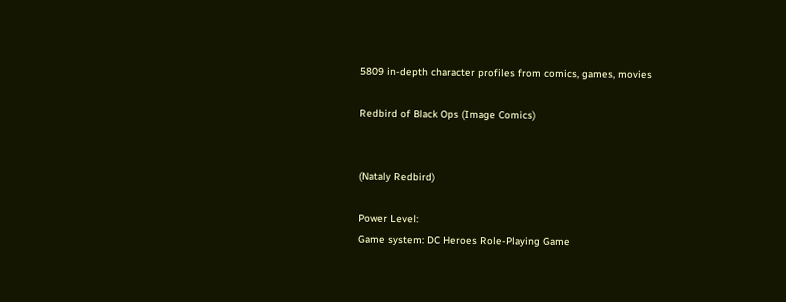5809 in-depth character profiles from comics, games, movies

Redbird of Black Ops (Image Comics)


(Nataly Redbird)

Power Level:
Game system: DC Heroes Role-Playing Game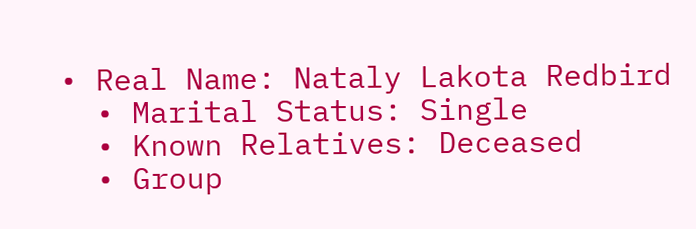• Real Name: Nataly Lakota Redbird
  • Marital Status: Single
  • Known Relatives: Deceased
  • Group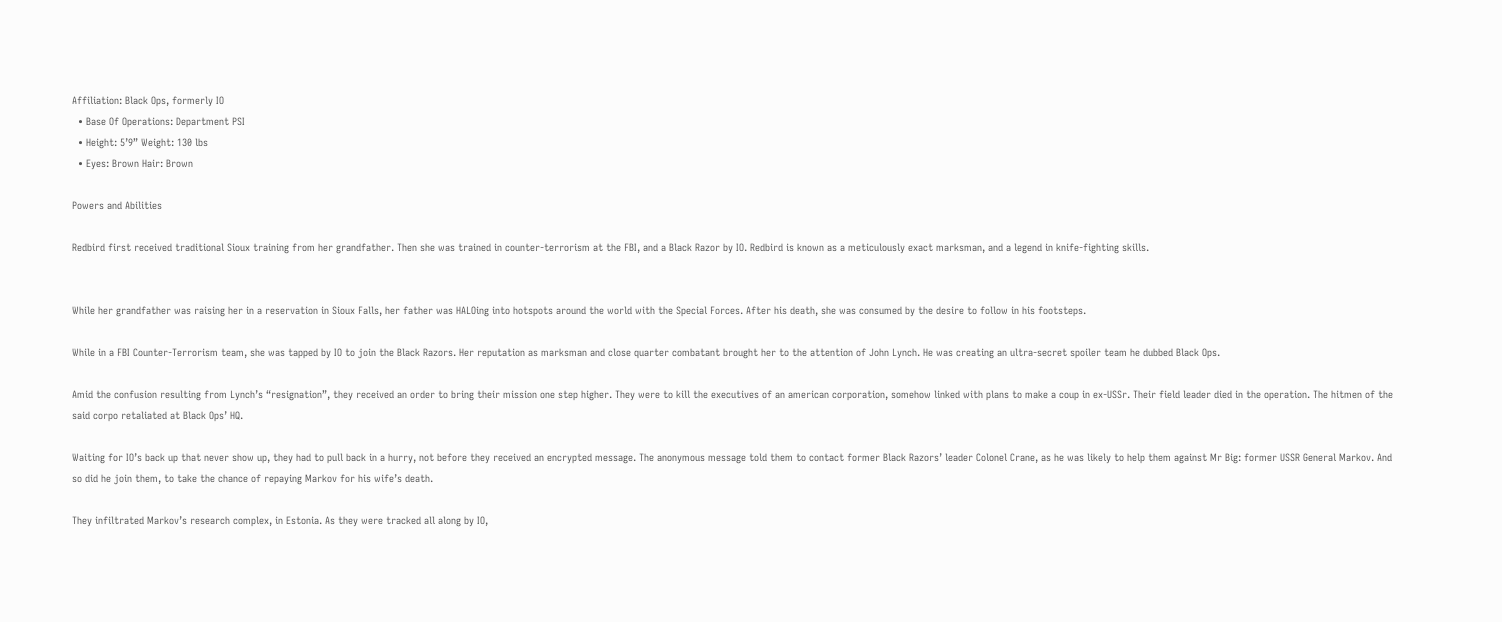Affiliation: Black Ops, formerly IO
  • Base Of Operations: Department PSI
  • Height: 5’9” Weight: 130 lbs
  • Eyes: Brown Hair: Brown

Powers and Abilities

Redbird first received traditional Sioux training from her grandfather. Then she was trained in counter-terrorism at the FBI, and a Black Razor by IO. Redbird is known as a meticulously exact marksman, and a legend in knife-fighting skills.


While her grandfather was raising her in a reservation in Sioux Falls, her father was HALOing into hotspots around the world with the Special Forces. After his death, she was consumed by the desire to follow in his footsteps.

While in a FBI Counter-Terrorism team, she was tapped by IO to join the Black Razors. Her reputation as marksman and close quarter combatant brought her to the attention of John Lynch. He was creating an ultra-secret spoiler team he dubbed Black Ops.

Amid the confusion resulting from Lynch’s “resignation”, they received an order to bring their mission one step higher. They were to kill the executives of an american corporation, somehow linked with plans to make a coup in ex-USSr. Their field leader died in the operation. The hitmen of the said corpo retaliated at Black Ops’ HQ.

Waiting for IO’s back up that never show up, they had to pull back in a hurry, not before they received an encrypted message. The anonymous message told them to contact former Black Razors’ leader Colonel Crane, as he was likely to help them against Mr Big: former USSR General Markov. And so did he join them, to take the chance of repaying Markov for his wife’s death.

They infiltrated Markov’s research complex, in Estonia. As they were tracked all along by IO,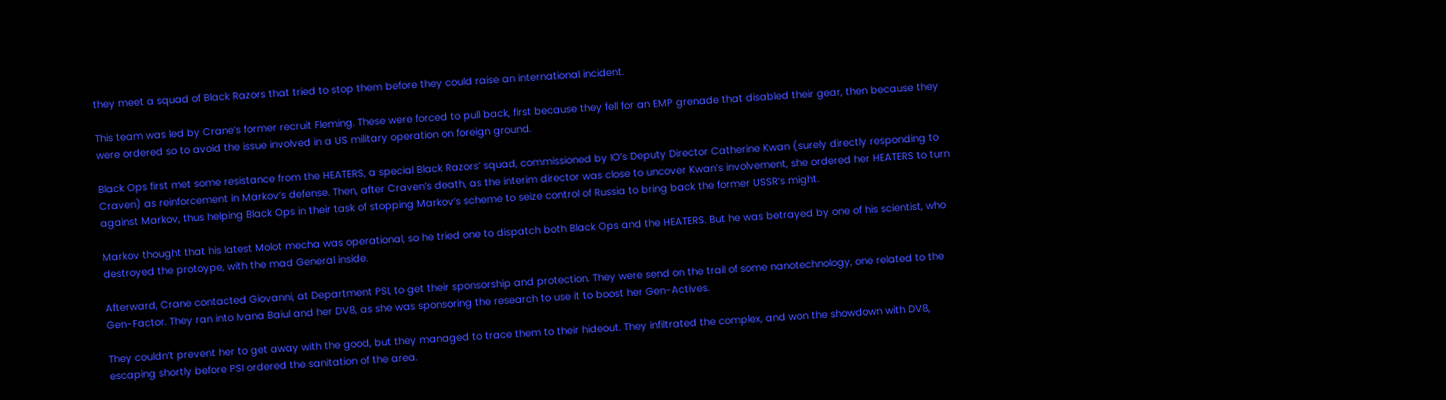they meet a squad of Black Razors that tried to stop them before they could raise an international incident.

This team was led by Crane’s former recruit Fleming. These were forced to pull back, first because they fell for an EMP grenade that disabled their gear, then because they were ordered so to avoid the issue involved in a US military operation on foreign ground.

Black Ops first met some resistance from the HEATERS, a special Black Razors’ squad, commissioned by IO’s Deputy Director Catherine Kwan (surely directly responding to Craven) as reinforcement in Markov’s defense. Then, after Craven’s death, as the interim director was close to uncover Kwan’s involvement, she ordered her HEATERS to turn against Markov, thus helping Black Ops in their task of stopping Markov’s scheme to seize control of Russia to bring back the former USSR’s might.

Markov thought that his latest Molot mecha was operational, so he tried one to dispatch both Black Ops and the HEATERS. But he was betrayed by one of his scientist, who destroyed the protoype, with the mad General inside.

Afterward, Crane contacted Giovanni, at Department PSI, to get their sponsorship and protection. They were send on the trail of some nanotechnology, one related to the Gen-Factor. They ran into Ivana Baiul and her DV8, as she was sponsoring the research to use it to boost her Gen-Actives.

They couldn’t prevent her to get away with the good, but they managed to trace them to their hideout. They infiltrated the complex, and won the showdown with DV8, escaping shortly before PSI ordered the sanitation of the area.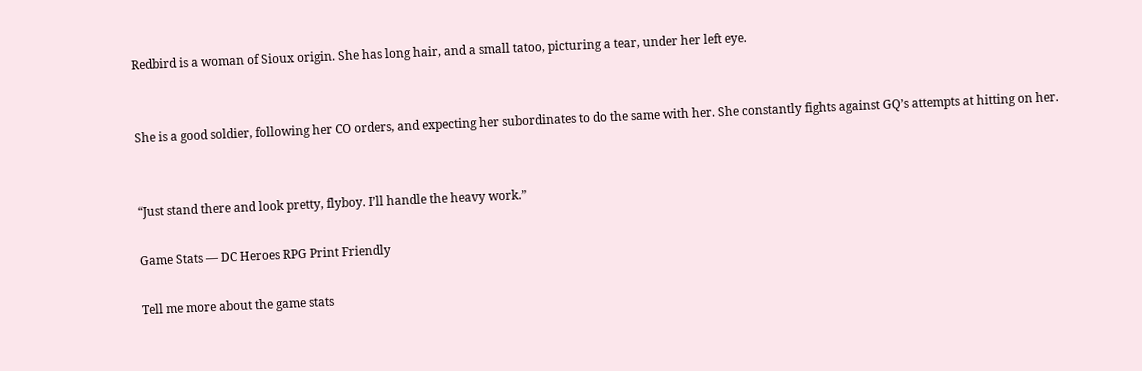Redbird is a woman of Sioux origin. She has long hair, and a small tatoo, picturing a tear, under her left eye.


She is a good soldier, following her CO orders, and expecting her subordinates to do the same with her. She constantly fights against GQ’s attempts at hitting on her.


“Just stand there and look pretty, flyboy. I’ll handle the heavy work.”

Game Stats — DC Heroes RPG Print Friendly

Tell me more about the game stats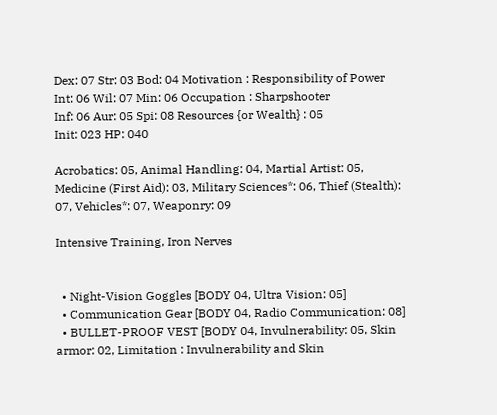Dex: 07 Str: 03 Bod: 04 Motivation : Responsibility of Power
Int: 06 Wil: 07 Min: 06 Occupation : Sharpshooter
Inf: 06 Aur: 05 Spi: 08 Resources {or Wealth} : 05
Init: 023 HP: 040

Acrobatics: 05, Animal Handling: 04, Martial Artist: 05, Medicine (First Aid): 03, Military Sciences*: 06, Thief (Stealth): 07, Vehicles*: 07, Weaponry: 09

Intensive Training, Iron Nerves


  • Night-Vision Goggles [BODY 04, Ultra Vision: 05]
  • Communication Gear [BODY 04, Radio Communication: 08]
  • BULLET-PROOF VEST [BODY 04, Invulnerability: 05, Skin armor: 02, Limitation : Invulnerability and Skin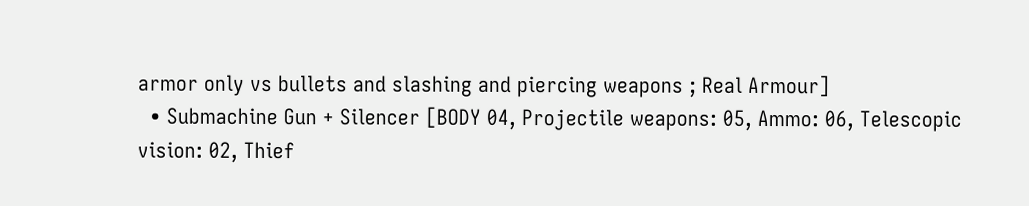armor only vs bullets and slashing and piercing weapons ; Real Armour]
  • Submachine Gun + Silencer [BODY 04, Projectile weapons: 05, Ammo: 06, Telescopic vision: 02, Thief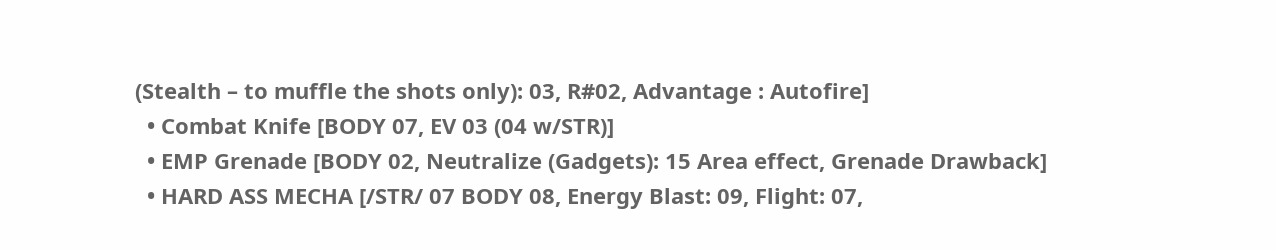(Stealth – to muffle the shots only): 03, R#02, Advantage : Autofire]
  • Combat Knife [BODY 07, EV 03 (04 w/STR)]
  • EMP Grenade [BODY 02, Neutralize (Gadgets): 15 Area effect, Grenade Drawback]
  • HARD ASS MECHA [/STR/ 07 BODY 08, Energy Blast: 09, Flight: 07,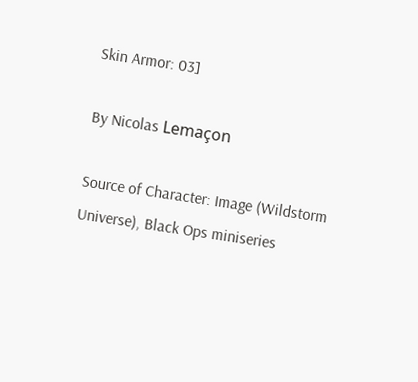Skin Armor: 03]

By Nicolas Lemaçon

Source of Character: Image (Wildstorm Universe), Black Ops miniseries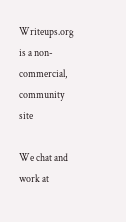Writeups.org is a non-commercial, community site

We chat and work at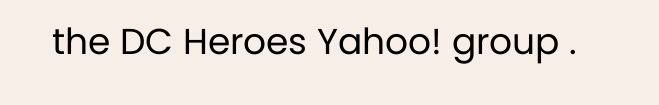the DC Heroes Yahoo! group .